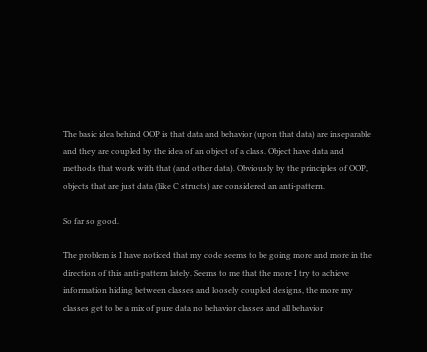The basic idea behind OOP is that data and behavior (upon that data) are inseparable and they are coupled by the idea of an object of a class. Object have data and methods that work with that (and other data). Obviously by the principles of OOP, objects that are just data (like C structs) are considered an anti-pattern.

So far so good.

The problem is I have noticed that my code seems to be going more and more in the direction of this anti-pattern lately. Seems to me that the more I try to achieve information hiding between classes and loosely coupled designs, the more my classes get to be a mix of pure data no behavior classes and all behavior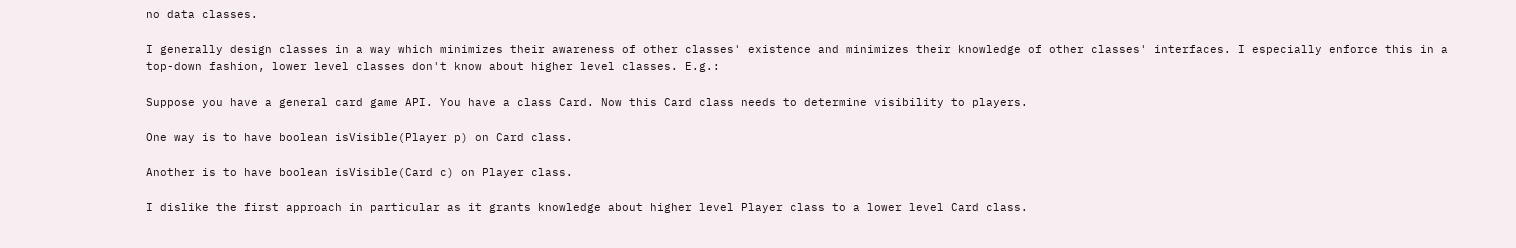no data classes.

I generally design classes in a way which minimizes their awareness of other classes' existence and minimizes their knowledge of other classes' interfaces. I especially enforce this in a top-down fashion, lower level classes don't know about higher level classes. E.g.:

Suppose you have a general card game API. You have a class Card. Now this Card class needs to determine visibility to players.

One way is to have boolean isVisible(Player p) on Card class.

Another is to have boolean isVisible(Card c) on Player class.

I dislike the first approach in particular as it grants knowledge about higher level Player class to a lower level Card class.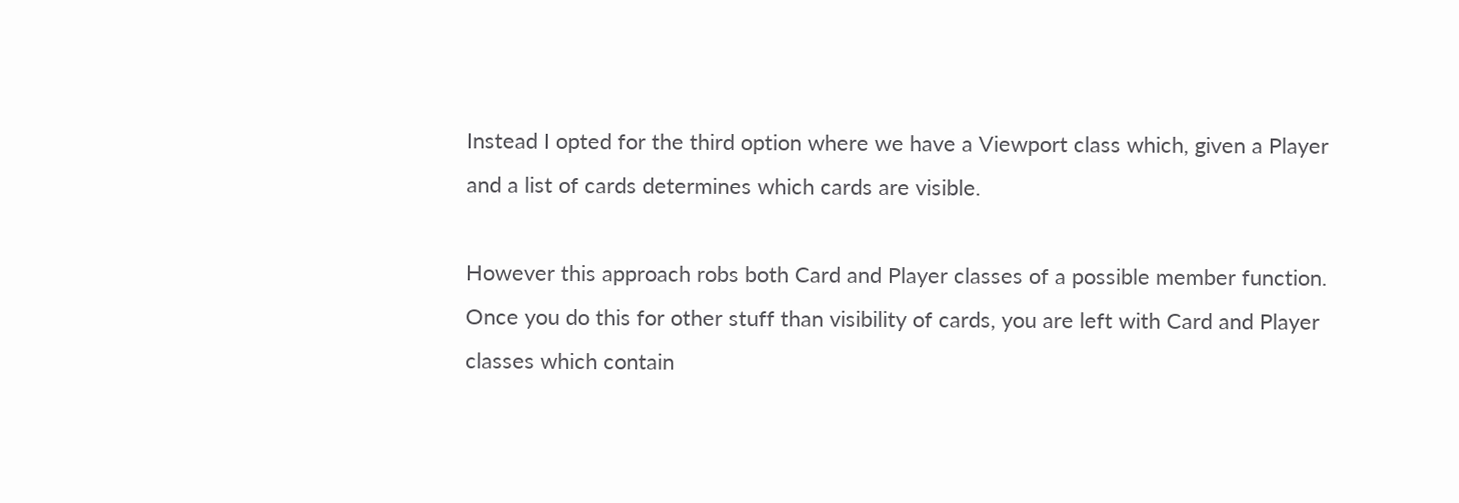Instead I opted for the third option where we have a Viewport class which, given a Player and a list of cards determines which cards are visible.

However this approach robs both Card and Player classes of a possible member function. Once you do this for other stuff than visibility of cards, you are left with Card and Player classes which contain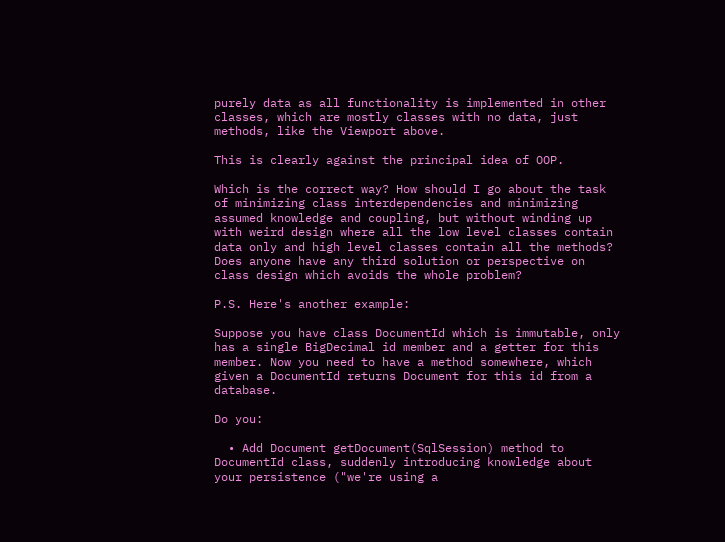purely data as all functionality is implemented in other classes, which are mostly classes with no data, just methods, like the Viewport above.

This is clearly against the principal idea of OOP.

Which is the correct way? How should I go about the task of minimizing class interdependencies and minimizing assumed knowledge and coupling, but without winding up with weird design where all the low level classes contain data only and high level classes contain all the methods? Does anyone have any third solution or perspective on class design which avoids the whole problem?

P.S. Here's another example:

Suppose you have class DocumentId which is immutable, only has a single BigDecimal id member and a getter for this member. Now you need to have a method somewhere, which given a DocumentId returns Document for this id from a database.

Do you:

  • Add Document getDocument(SqlSession) method to DocumentId class, suddenly introducing knowledge about your persistence ("we're using a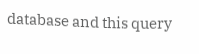database and this query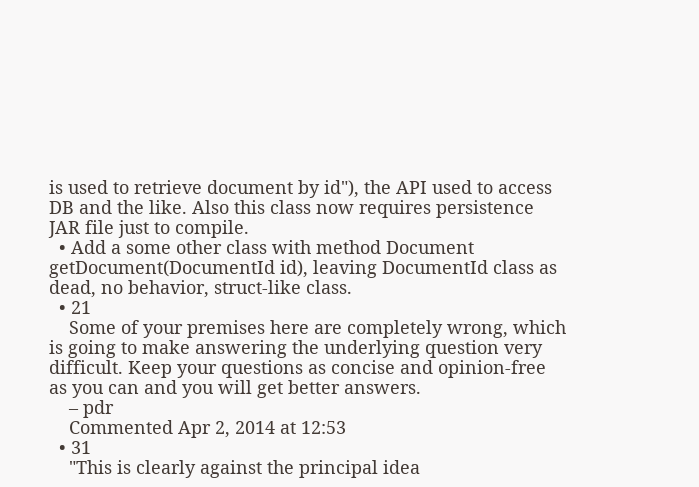is used to retrieve document by id"), the API used to access DB and the like. Also this class now requires persistence JAR file just to compile.
  • Add a some other class with method Document getDocument(DocumentId id), leaving DocumentId class as dead, no behavior, struct-like class.
  • 21
    Some of your premises here are completely wrong, which is going to make answering the underlying question very difficult. Keep your questions as concise and opinion-free as you can and you will get better answers.
    – pdr
    Commented Apr 2, 2014 at 12:53
  • 31
    "This is clearly against the principal idea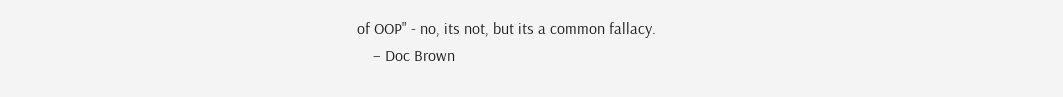of OOP" - no, its not, but its a common fallacy.
    – Doc Brown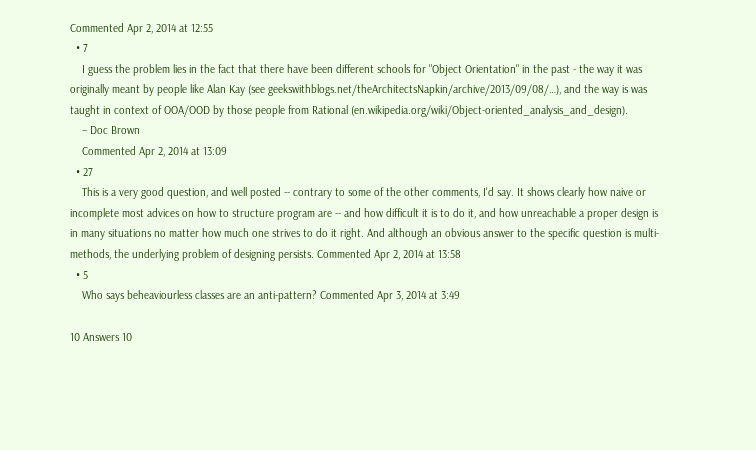Commented Apr 2, 2014 at 12:55
  • 7
    I guess the problem lies in the fact that there have been different schools for "Object Orientation" in the past - the way it was originally meant by people like Alan Kay (see geekswithblogs.net/theArchitectsNapkin/archive/2013/09/08/…), and the way is was taught in context of OOA/OOD by those people from Rational (en.wikipedia.org/wiki/Object-oriented_analysis_and_design).
    – Doc Brown
    Commented Apr 2, 2014 at 13:09
  • 27
    This is a very good question, and well posted -- contrary to some of the other comments, I'd say. It shows clearly how naive or incomplete most advices on how to structure program are -- and how difficult it is to do it, and how unreachable a proper design is in many situations no matter how much one strives to do it right. And although an obvious answer to the specific question is multi-methods, the underlying problem of designing persists. Commented Apr 2, 2014 at 13:58
  • 5
    Who says beheaviourless classes are an anti-pattern? Commented Apr 3, 2014 at 3:49

10 Answers 10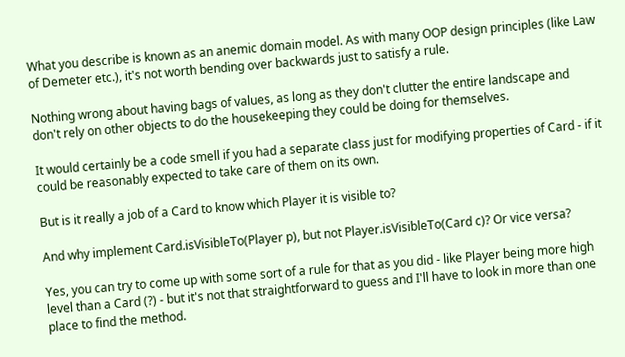What you describe is known as an anemic domain model. As with many OOP design principles (like Law of Demeter etc.), it's not worth bending over backwards just to satisfy a rule.

Nothing wrong about having bags of values, as long as they don't clutter the entire landscape and don't rely on other objects to do the housekeeping they could be doing for themselves.

It would certainly be a code smell if you had a separate class just for modifying properties of Card - if it could be reasonably expected to take care of them on its own.

But is it really a job of a Card to know which Player it is visible to?

And why implement Card.isVisibleTo(Player p), but not Player.isVisibleTo(Card c)? Or vice versa?

Yes, you can try to come up with some sort of a rule for that as you did - like Player being more high level than a Card (?) - but it's not that straightforward to guess and I'll have to look in more than one place to find the method.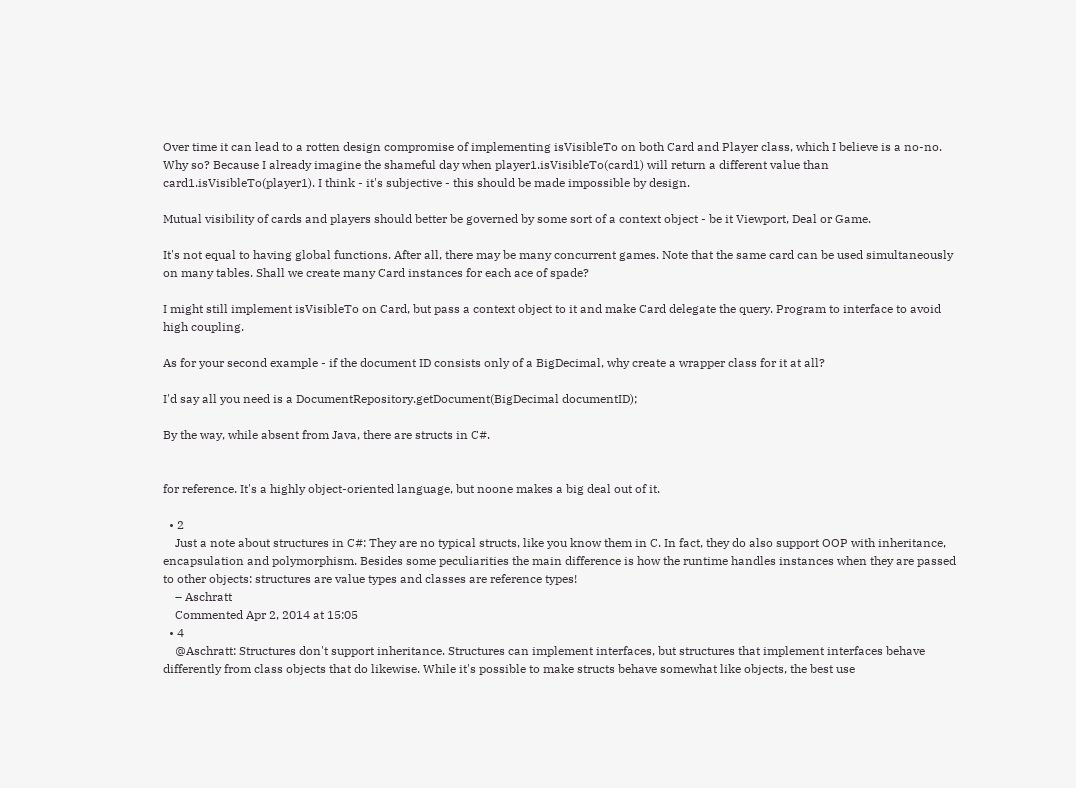Over time it can lead to a rotten design compromise of implementing isVisibleTo on both Card and Player class, which I believe is a no-no. Why so? Because I already imagine the shameful day when player1.isVisibleTo(card1) will return a different value than card1.isVisibleTo(player1). I think - it's subjective - this should be made impossible by design.

Mutual visibility of cards and players should better be governed by some sort of a context object - be it Viewport, Deal or Game.

It's not equal to having global functions. After all, there may be many concurrent games. Note that the same card can be used simultaneously on many tables. Shall we create many Card instances for each ace of spade?

I might still implement isVisibleTo on Card, but pass a context object to it and make Card delegate the query. Program to interface to avoid high coupling.

As for your second example - if the document ID consists only of a BigDecimal, why create a wrapper class for it at all?

I'd say all you need is a DocumentRepository.getDocument(BigDecimal documentID);

By the way, while absent from Java, there are structs in C#.


for reference. It's a highly object-oriented language, but noone makes a big deal out of it.

  • 2
    Just a note about structures in C#: They are no typical structs, like you know them in C. In fact, they do also support OOP with inheritance, encapsulation and polymorphism. Besides some peculiarities the main difference is how the runtime handles instances when they are passed to other objects: structures are value types and classes are reference types!
    – Aschratt
    Commented Apr 2, 2014 at 15:05
  • 4
    @Aschratt: Structures don't support inheritance. Structures can implement interfaces, but structures that implement interfaces behave differently from class objects that do likewise. While it's possible to make structs behave somewhat like objects, the best use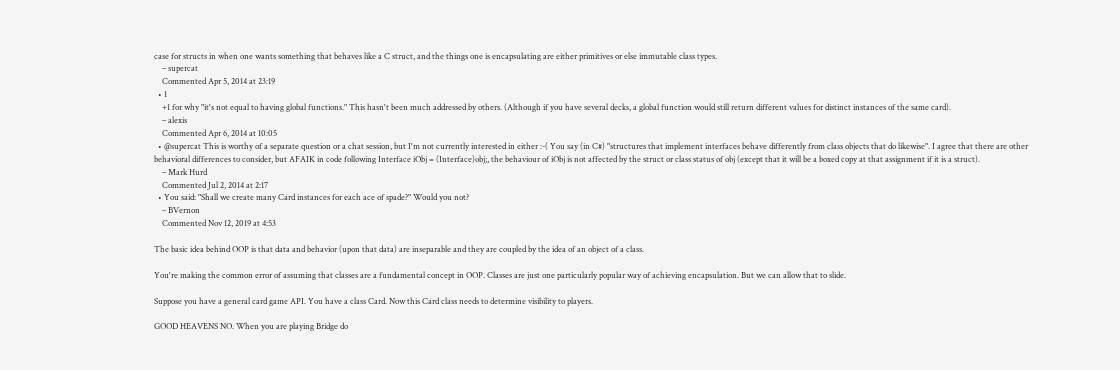case for structs in when one wants something that behaves like a C struct, and the things one is encapsulating are either primitives or else immutable class types.
    – supercat
    Commented Apr 5, 2014 at 23:19
  • 1
    +1 for why "it's not equal to having global functions." This hasn't been much addressed by others. (Although if you have several decks, a global function would still return different values for distinct instances of the same card).
    – alexis
    Commented Apr 6, 2014 at 10:05
  • @supercat This is worthy of a separate question or a chat session, but I'm not currently interested in either :-( You say (in C#) "structures that implement interfaces behave differently from class objects that do likewise". I agree that there are other behavioral differences to consider, but AFAIK in code following Interface iObj = (Interface)obj;, the behaviour of iObj is not affected by the struct or class status of obj (except that it will be a boxed copy at that assignment if it is a struct).
    – Mark Hurd
    Commented Jul 2, 2014 at 2:17
  • You said: "Shall we create many Card instances for each ace of spade?" Would you not?
    – BVernon
    Commented Nov 12, 2019 at 4:53

The basic idea behind OOP is that data and behavior (upon that data) are inseparable and they are coupled by the idea of an object of a class.

You're making the common error of assuming that classes are a fundamental concept in OOP. Classes are just one particularly popular way of achieving encapsulation. But we can allow that to slide.

Suppose you have a general card game API. You have a class Card. Now this Card class needs to determine visibility to players.

GOOD HEAVENS NO. When you are playing Bridge do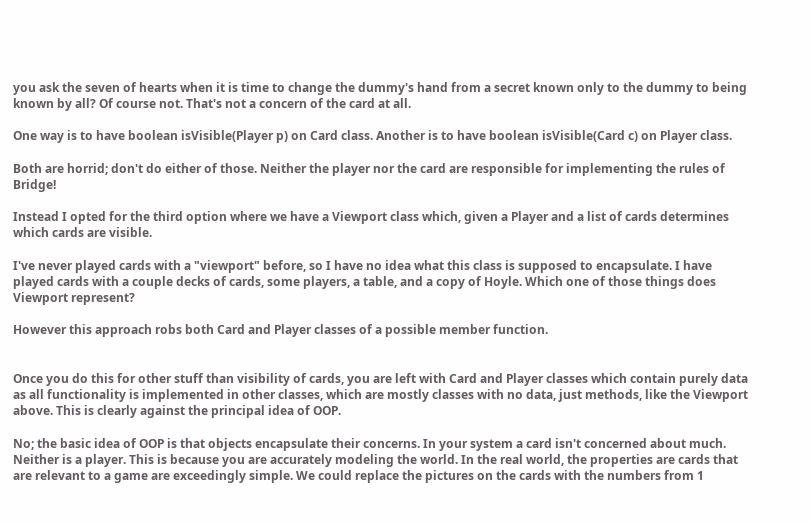you ask the seven of hearts when it is time to change the dummy's hand from a secret known only to the dummy to being known by all? Of course not. That's not a concern of the card at all.

One way is to have boolean isVisible(Player p) on Card class. Another is to have boolean isVisible(Card c) on Player class.

Both are horrid; don't do either of those. Neither the player nor the card are responsible for implementing the rules of Bridge!

Instead I opted for the third option where we have a Viewport class which, given a Player and a list of cards determines which cards are visible.

I've never played cards with a "viewport" before, so I have no idea what this class is supposed to encapsulate. I have played cards with a couple decks of cards, some players, a table, and a copy of Hoyle. Which one of those things does Viewport represent?

However this approach robs both Card and Player classes of a possible member function.


Once you do this for other stuff than visibility of cards, you are left with Card and Player classes which contain purely data as all functionality is implemented in other classes, which are mostly classes with no data, just methods, like the Viewport above. This is clearly against the principal idea of OOP.

No; the basic idea of OOP is that objects encapsulate their concerns. In your system a card isn't concerned about much. Neither is a player. This is because you are accurately modeling the world. In the real world, the properties are cards that are relevant to a game are exceedingly simple. We could replace the pictures on the cards with the numbers from 1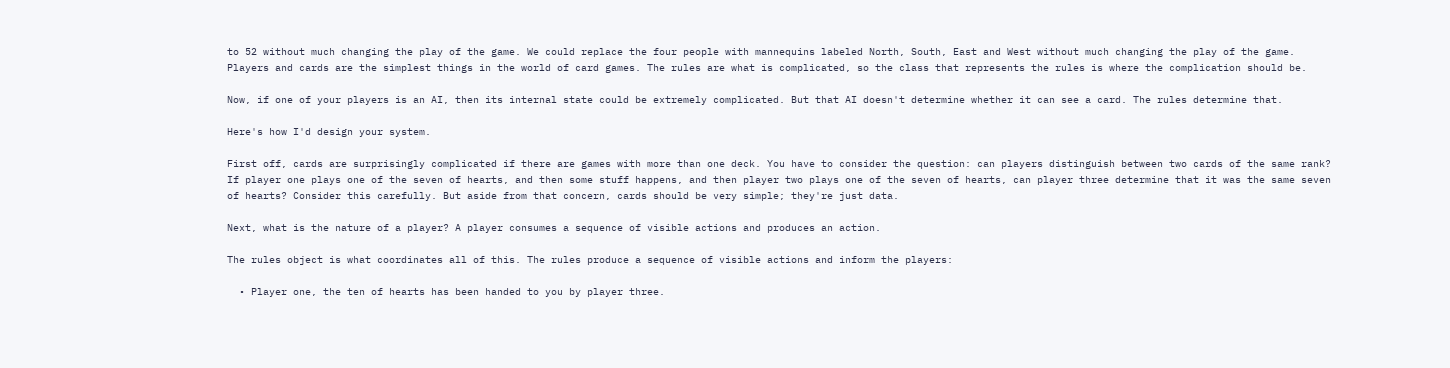to 52 without much changing the play of the game. We could replace the four people with mannequins labeled North, South, East and West without much changing the play of the game. Players and cards are the simplest things in the world of card games. The rules are what is complicated, so the class that represents the rules is where the complication should be.

Now, if one of your players is an AI, then its internal state could be extremely complicated. But that AI doesn't determine whether it can see a card. The rules determine that.

Here's how I'd design your system.

First off, cards are surprisingly complicated if there are games with more than one deck. You have to consider the question: can players distinguish between two cards of the same rank? If player one plays one of the seven of hearts, and then some stuff happens, and then player two plays one of the seven of hearts, can player three determine that it was the same seven of hearts? Consider this carefully. But aside from that concern, cards should be very simple; they're just data.

Next, what is the nature of a player? A player consumes a sequence of visible actions and produces an action.

The rules object is what coordinates all of this. The rules produce a sequence of visible actions and inform the players:

  • Player one, the ten of hearts has been handed to you by player three.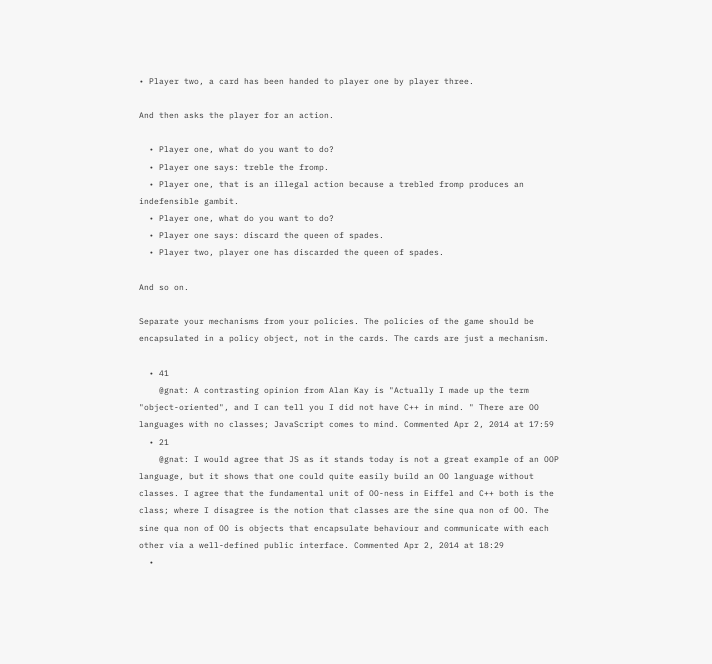• Player two, a card has been handed to player one by player three.

And then asks the player for an action.

  • Player one, what do you want to do?
  • Player one says: treble the fromp.
  • Player one, that is an illegal action because a trebled fromp produces an indefensible gambit.
  • Player one, what do you want to do?
  • Player one says: discard the queen of spades.
  • Player two, player one has discarded the queen of spades.

And so on.

Separate your mechanisms from your policies. The policies of the game should be encapsulated in a policy object, not in the cards. The cards are just a mechanism.

  • 41
    @gnat: A contrasting opinion from Alan Kay is "Actually I made up the term "object-oriented", and I can tell you I did not have C++ in mind. " There are OO languages with no classes; JavaScript comes to mind. Commented Apr 2, 2014 at 17:59
  • 21
    @gnat: I would agree that JS as it stands today is not a great example of an OOP language, but it shows that one could quite easily build an OO language without classes. I agree that the fundamental unit of OO-ness in Eiffel and C++ both is the class; where I disagree is the notion that classes are the sine qua non of OO. The sine qua non of OO is objects that encapsulate behaviour and communicate with each other via a well-defined public interface. Commented Apr 2, 2014 at 18:29
  •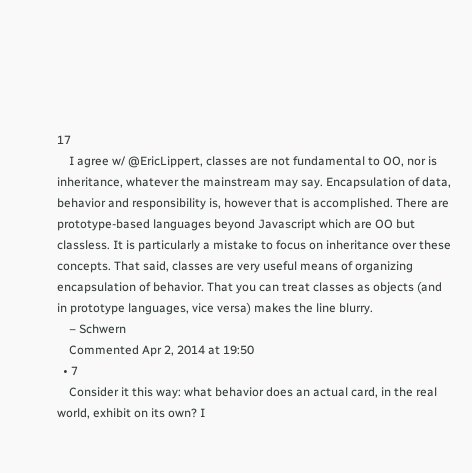17
    I agree w/ @EricLippert, classes are not fundamental to OO, nor is inheritance, whatever the mainstream may say. Encapsulation of data, behavior and responsibility is, however that is accomplished. There are prototype-based languages beyond Javascript which are OO but classless. It is particularly a mistake to focus on inheritance over these concepts. That said, classes are very useful means of organizing encapsulation of behavior. That you can treat classes as objects (and in prototype languages, vice versa) makes the line blurry.
    – Schwern
    Commented Apr 2, 2014 at 19:50
  • 7
    Consider it this way: what behavior does an actual card, in the real world, exhibit on its own? I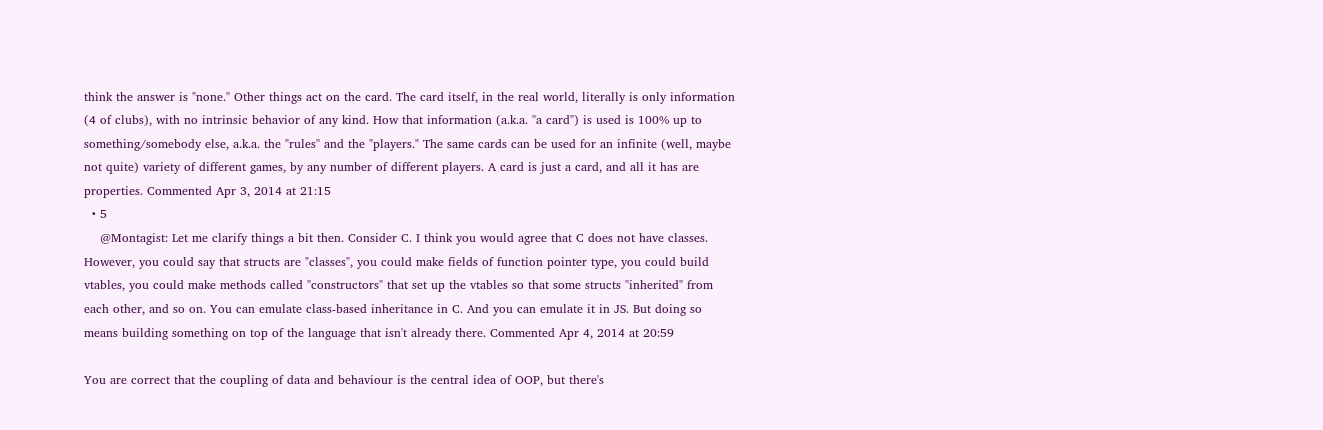think the answer is "none." Other things act on the card. The card itself, in the real world, literally is only information (4 of clubs), with no intrinsic behavior of any kind. How that information (a.k.a. "a card") is used is 100% up to something/somebody else, a.k.a. the "rules" and the "players." The same cards can be used for an infinite (well, maybe not quite) variety of different games, by any number of different players. A card is just a card, and all it has are properties. Commented Apr 3, 2014 at 21:15
  • 5
    @Montagist: Let me clarify things a bit then. Consider C. I think you would agree that C does not have classes. However, you could say that structs are "classes", you could make fields of function pointer type, you could build vtables, you could make methods called "constructors" that set up the vtables so that some structs "inherited" from each other, and so on. You can emulate class-based inheritance in C. And you can emulate it in JS. But doing so means building something on top of the language that isn't already there. Commented Apr 4, 2014 at 20:59

You are correct that the coupling of data and behaviour is the central idea of OOP, but there's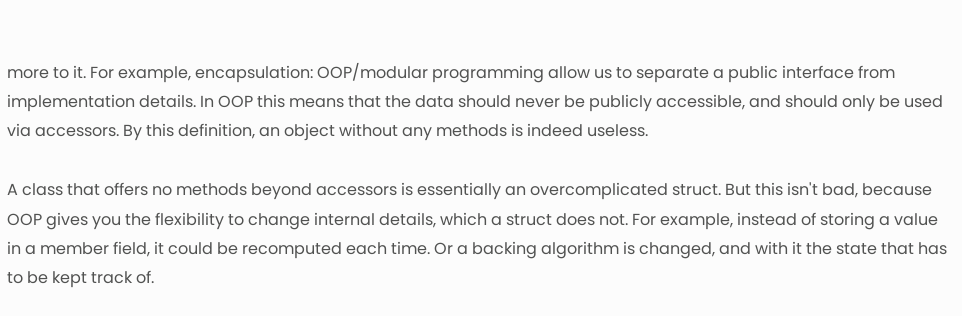more to it. For example, encapsulation: OOP/modular programming allow us to separate a public interface from implementation details. In OOP this means that the data should never be publicly accessible, and should only be used via accessors. By this definition, an object without any methods is indeed useless.

A class that offers no methods beyond accessors is essentially an overcomplicated struct. But this isn't bad, because OOP gives you the flexibility to change internal details, which a struct does not. For example, instead of storing a value in a member field, it could be recomputed each time. Or a backing algorithm is changed, and with it the state that has to be kept track of.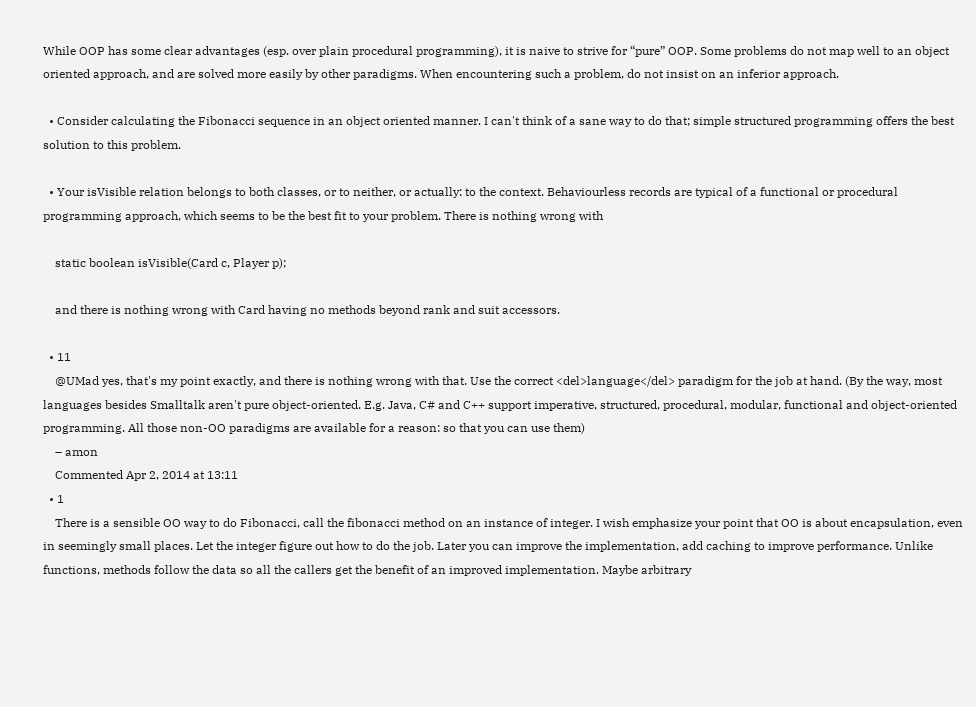While OOP has some clear advantages (esp. over plain procedural programming), it is naive to strive for “pure” OOP. Some problems do not map well to an object oriented approach, and are solved more easily by other paradigms. When encountering such a problem, do not insist on an inferior approach.

  • Consider calculating the Fibonacci sequence in an object oriented manner. I can't think of a sane way to do that; simple structured programming offers the best solution to this problem.

  • Your isVisible relation belongs to both classes, or to neither, or actually: to the context. Behaviourless records are typical of a functional or procedural programming approach, which seems to be the best fit to your problem. There is nothing wrong with

    static boolean isVisible(Card c, Player p);

    and there is nothing wrong with Card having no methods beyond rank and suit accessors.

  • 11
    @UMad yes, that's my point exactly, and there is nothing wrong with that. Use the correct <del>language</del> paradigm for the job at hand. (By the way, most languages besides Smalltalk aren't pure object-oriented. E.g. Java, C# and C++ support imperative, structured, procedural, modular, functional and object-oriented programming. All those non-OO paradigms are available for a reason: so that you can use them)
    – amon
    Commented Apr 2, 2014 at 13:11
  • 1
    There is a sensible OO way to do Fibonacci, call the fibonacci method on an instance of integer. I wish emphasize your point that OO is about encapsulation, even in seemingly small places. Let the integer figure out how to do the job. Later you can improve the implementation, add caching to improve performance. Unlike functions, methods follow the data so all the callers get the benefit of an improved implementation. Maybe arbitrary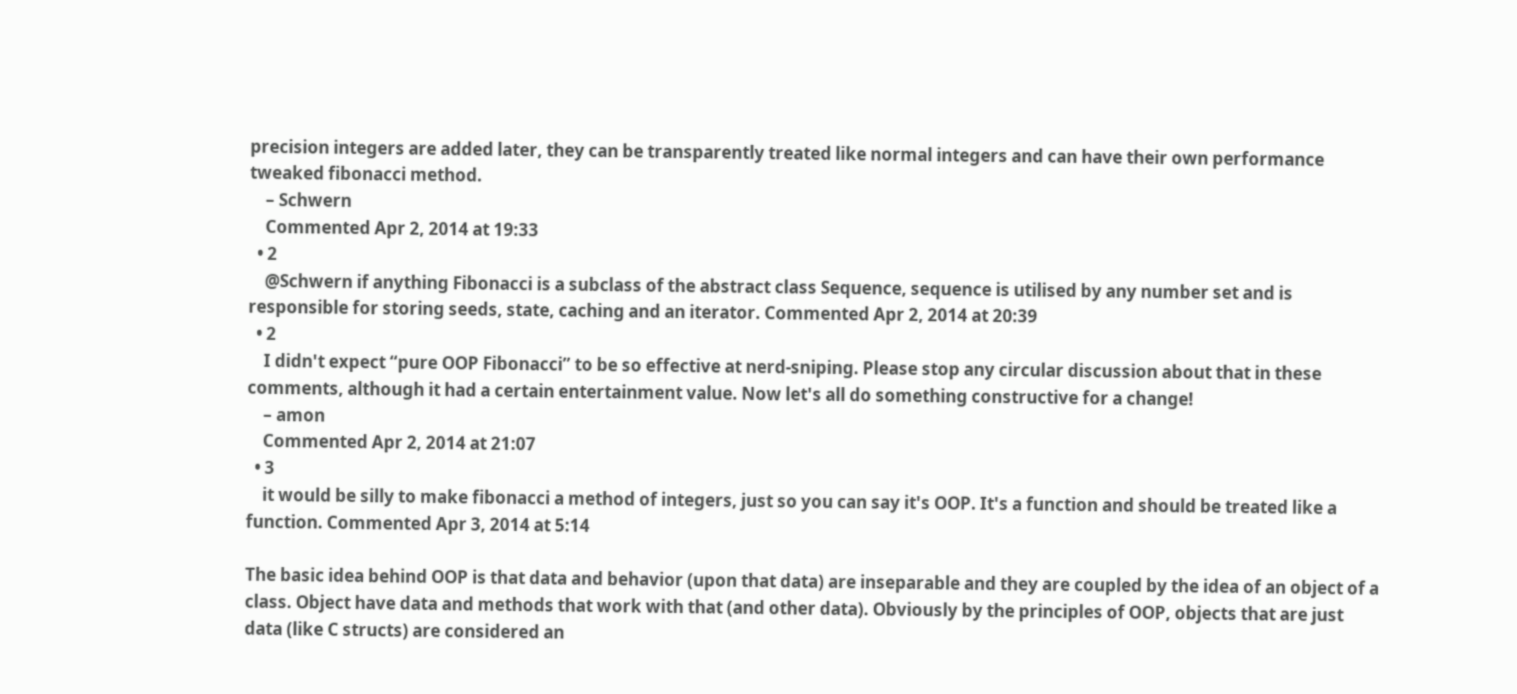precision integers are added later, they can be transparently treated like normal integers and can have their own performance tweaked fibonacci method.
    – Schwern
    Commented Apr 2, 2014 at 19:33
  • 2
    @Schwern if anything Fibonacci is a subclass of the abstract class Sequence, sequence is utilised by any number set and is responsible for storing seeds, state, caching and an iterator. Commented Apr 2, 2014 at 20:39
  • 2
    I didn't expect “pure OOP Fibonacci” to be so effective at nerd-sniping. Please stop any circular discussion about that in these comments, although it had a certain entertainment value. Now let's all do something constructive for a change!
    – amon
    Commented Apr 2, 2014 at 21:07
  • 3
    it would be silly to make fibonacci a method of integers, just so you can say it's OOP. It's a function and should be treated like a function. Commented Apr 3, 2014 at 5:14

The basic idea behind OOP is that data and behavior (upon that data) are inseparable and they are coupled by the idea of an object of a class. Object have data and methods that work with that (and other data). Obviously by the principles of OOP, objects that are just data (like C structs) are considered an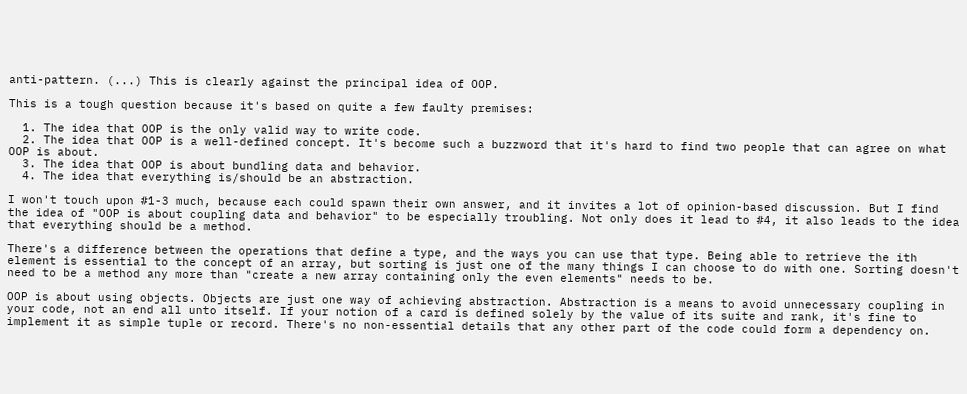anti-pattern. (...) This is clearly against the principal idea of OOP.

This is a tough question because it's based on quite a few faulty premises:

  1. The idea that OOP is the only valid way to write code.
  2. The idea that OOP is a well-defined concept. It's become such a buzzword that it's hard to find two people that can agree on what OOP is about.
  3. The idea that OOP is about bundling data and behavior.
  4. The idea that everything is/should be an abstraction.

I won't touch upon #1-3 much, because each could spawn their own answer, and it invites a lot of opinion-based discussion. But I find the idea of "OOP is about coupling data and behavior" to be especially troubling. Not only does it lead to #4, it also leads to the idea that everything should be a method.

There's a difference between the operations that define a type, and the ways you can use that type. Being able to retrieve the ith element is essential to the concept of an array, but sorting is just one of the many things I can choose to do with one. Sorting doesn't need to be a method any more than "create a new array containing only the even elements" needs to be.

OOP is about using objects. Objects are just one way of achieving abstraction. Abstraction is a means to avoid unnecessary coupling in your code, not an end all unto itself. If your notion of a card is defined solely by the value of its suite and rank, it's fine to implement it as simple tuple or record. There's no non-essential details that any other part of the code could form a dependency on.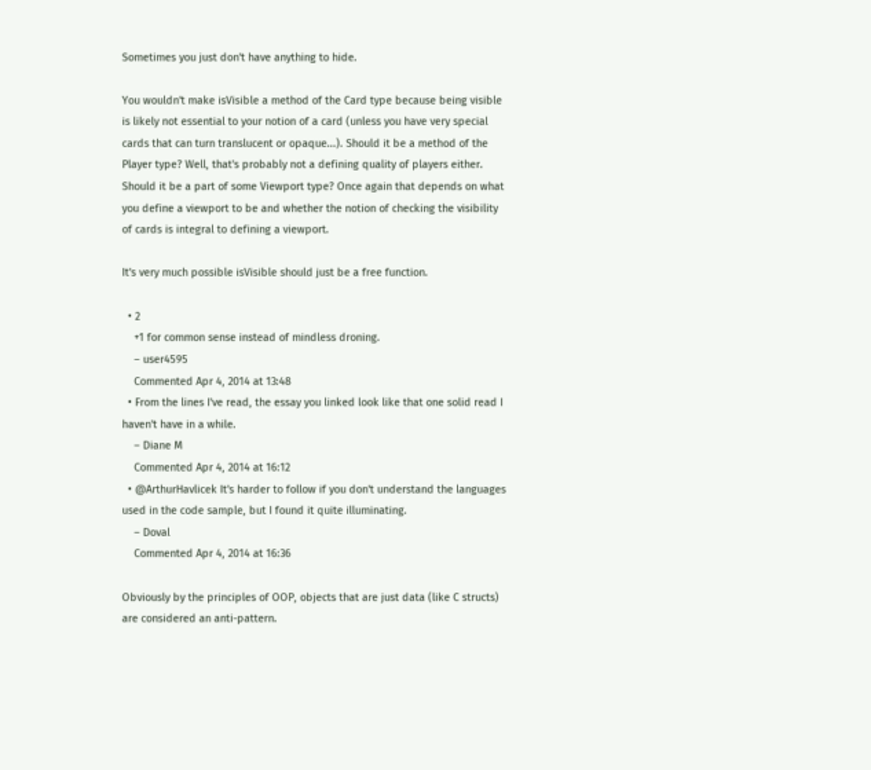Sometimes you just don't have anything to hide.

You wouldn't make isVisible a method of the Card type because being visible is likely not essential to your notion of a card (unless you have very special cards that can turn translucent or opaque...). Should it be a method of the Player type? Well, that's probably not a defining quality of players either. Should it be a part of some Viewport type? Once again that depends on what you define a viewport to be and whether the notion of checking the visibility of cards is integral to defining a viewport.

It's very much possible isVisible should just be a free function.

  • 2
    +1 for common sense instead of mindless droning.
    – user4595
    Commented Apr 4, 2014 at 13:48
  • From the lines I've read, the essay you linked look like that one solid read I haven't have in a while.
    – Diane M
    Commented Apr 4, 2014 at 16:12
  • @ArthurHavlicek It's harder to follow if you don't understand the languages used in the code sample, but I found it quite illuminating.
    – Doval
    Commented Apr 4, 2014 at 16:36

Obviously by the principles of OOP, objects that are just data (like C structs) are considered an anti-pattern.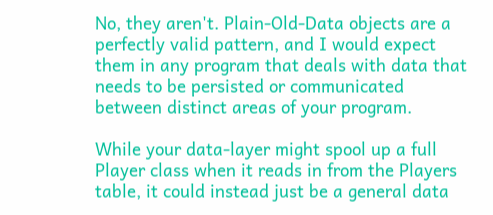No, they aren't. Plain-Old-Data objects are a perfectly valid pattern, and I would expect them in any program that deals with data that needs to be persisted or communicated between distinct areas of your program.

While your data-layer might spool up a full Player class when it reads in from the Players table, it could instead just be a general data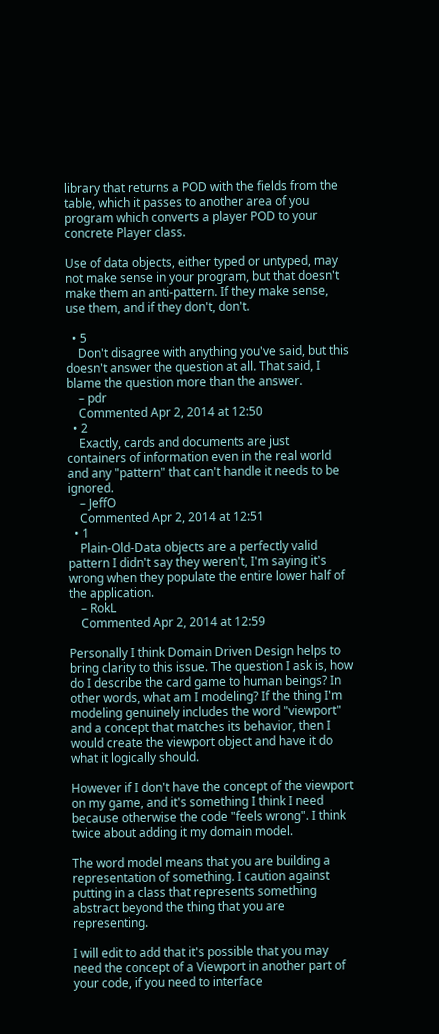library that returns a POD with the fields from the table, which it passes to another area of you program which converts a player POD to your concrete Player class.

Use of data objects, either typed or untyped, may not make sense in your program, but that doesn't make them an anti-pattern. If they make sense, use them, and if they don't, don't.

  • 5
    Don't disagree with anything you've said, but this doesn't answer the question at all. That said, I blame the question more than the answer.
    – pdr
    Commented Apr 2, 2014 at 12:50
  • 2
    Exactly, cards and documents are just containers of information even in the real world and any "pattern" that can't handle it needs to be ignored.
    – JeffO
    Commented Apr 2, 2014 at 12:51
  • 1
    Plain-Old-Data objects are a perfectly valid pattern I didn't say they weren't, I'm saying it's wrong when they populate the entire lower half of the application.
    – RokL
    Commented Apr 2, 2014 at 12:59

Personally I think Domain Driven Design helps to bring clarity to this issue. The question I ask is, how do I describe the card game to human beings? In other words, what am I modeling? If the thing I'm modeling genuinely includes the word "viewport" and a concept that matches its behavior, then I would create the viewport object and have it do what it logically should.

However if I don't have the concept of the viewport on my game, and it's something I think I need because otherwise the code "feels wrong". I think twice about adding it my domain model.

The word model means that you are building a representation of something. I caution against putting in a class that represents something abstract beyond the thing that you are representing.

I will edit to add that it's possible that you may need the concept of a Viewport in another part of your code, if you need to interface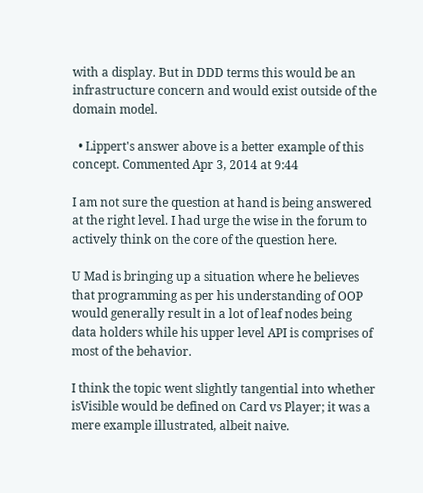with a display. But in DDD terms this would be an infrastructure concern and would exist outside of the domain model.

  • Lippert's answer above is a better example of this concept. Commented Apr 3, 2014 at 9:44

I am not sure the question at hand is being answered at the right level. I had urge the wise in the forum to actively think on the core of the question here.

U Mad is bringing up a situation where he believes that programming as per his understanding of OOP would generally result in a lot of leaf nodes being data holders while his upper level API is comprises of most of the behavior.

I think the topic went slightly tangential into whether isVisible would be defined on Card vs Player; it was a mere example illustrated, albeit naive.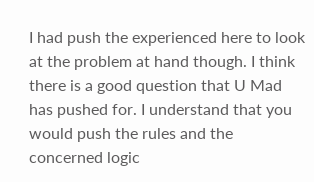I had push the experienced here to look at the problem at hand though. I think there is a good question that U Mad has pushed for. I understand that you would push the rules and the concerned logic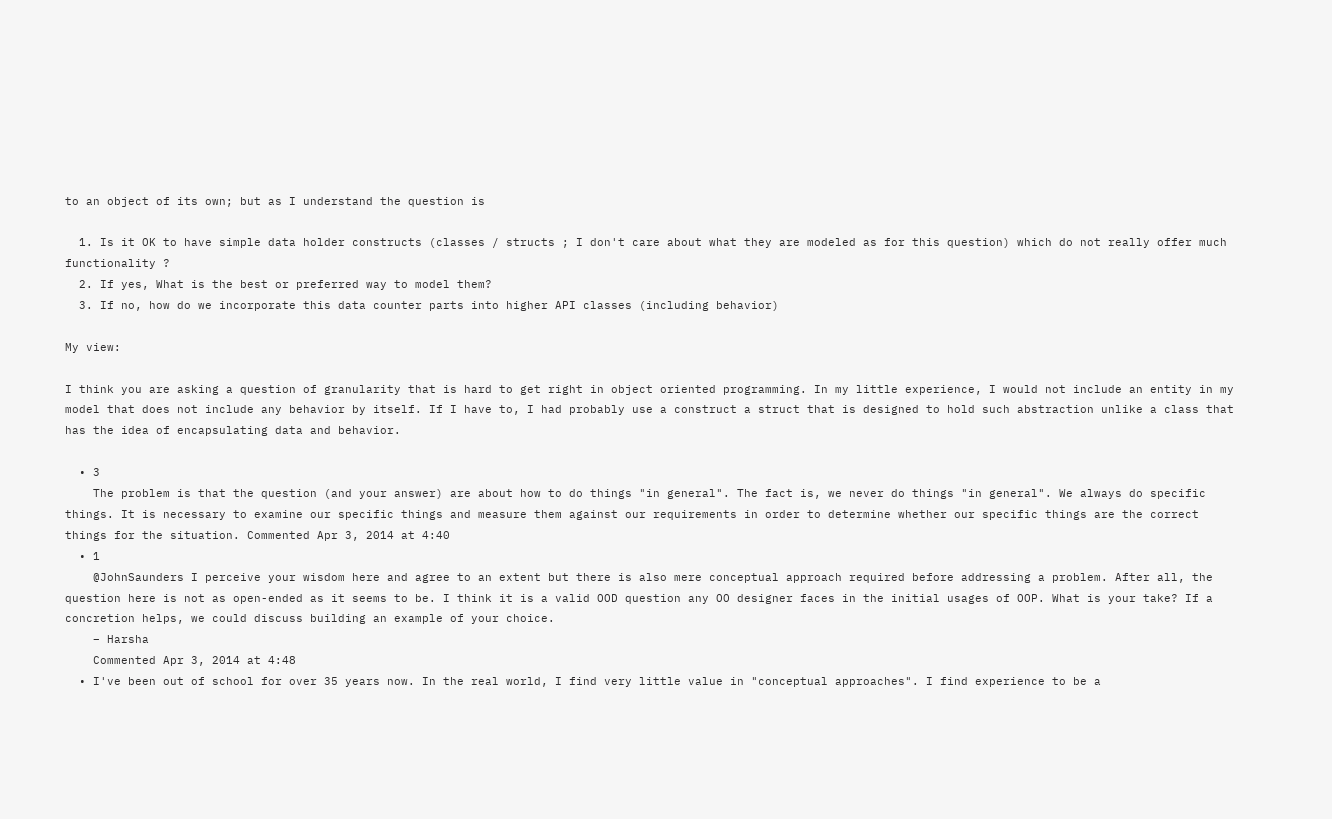to an object of its own; but as I understand the question is

  1. Is it OK to have simple data holder constructs (classes / structs ; I don't care about what they are modeled as for this question) which do not really offer much functionality ?
  2. If yes, What is the best or preferred way to model them?
  3. If no, how do we incorporate this data counter parts into higher API classes (including behavior)

My view:

I think you are asking a question of granularity that is hard to get right in object oriented programming. In my little experience, I would not include an entity in my model that does not include any behavior by itself. If I have to, I had probably use a construct a struct that is designed to hold such abstraction unlike a class that has the idea of encapsulating data and behavior.

  • 3
    The problem is that the question (and your answer) are about how to do things "in general". The fact is, we never do things "in general". We always do specific things. It is necessary to examine our specific things and measure them against our requirements in order to determine whether our specific things are the correct things for the situation. Commented Apr 3, 2014 at 4:40
  • 1
    @JohnSaunders I perceive your wisdom here and agree to an extent but there is also mere conceptual approach required before addressing a problem. After all, the question here is not as open-ended as it seems to be. I think it is a valid OOD question any OO designer faces in the initial usages of OOP. What is your take? If a concretion helps, we could discuss building an example of your choice.
    – Harsha
    Commented Apr 3, 2014 at 4:48
  • I've been out of school for over 35 years now. In the real world, I find very little value in "conceptual approaches". I find experience to be a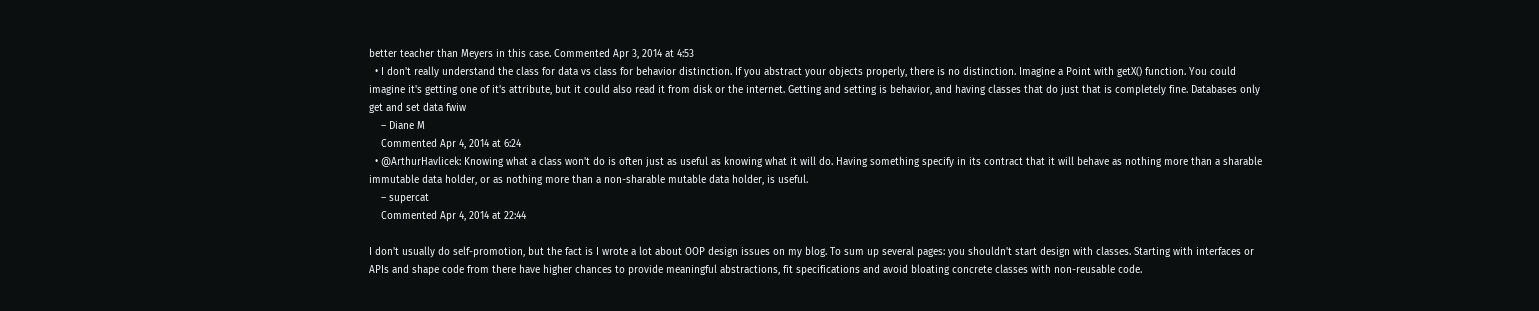better teacher than Meyers in this case. Commented Apr 3, 2014 at 4:53
  • I don't really understand the class for data vs class for behavior distinction. If you abstract your objects properly, there is no distinction. Imagine a Point with getX() function. You could imagine it's getting one of it's attribute, but it could also read it from disk or the internet. Getting and setting is behavior, and having classes that do just that is completely fine. Databases only get and set data fwiw
    – Diane M
    Commented Apr 4, 2014 at 6:24
  • @ArthurHavlicek: Knowing what a class won't do is often just as useful as knowing what it will do. Having something specify in its contract that it will behave as nothing more than a sharable immutable data holder, or as nothing more than a non-sharable mutable data holder, is useful.
    – supercat
    Commented Apr 4, 2014 at 22:44

I don't usually do self-promotion, but the fact is I wrote a lot about OOP design issues on my blog. To sum up several pages: you shouldn't start design with classes. Starting with interfaces or APIs and shape code from there have higher chances to provide meaningful abstractions, fit specifications and avoid bloating concrete classes with non-reusable code.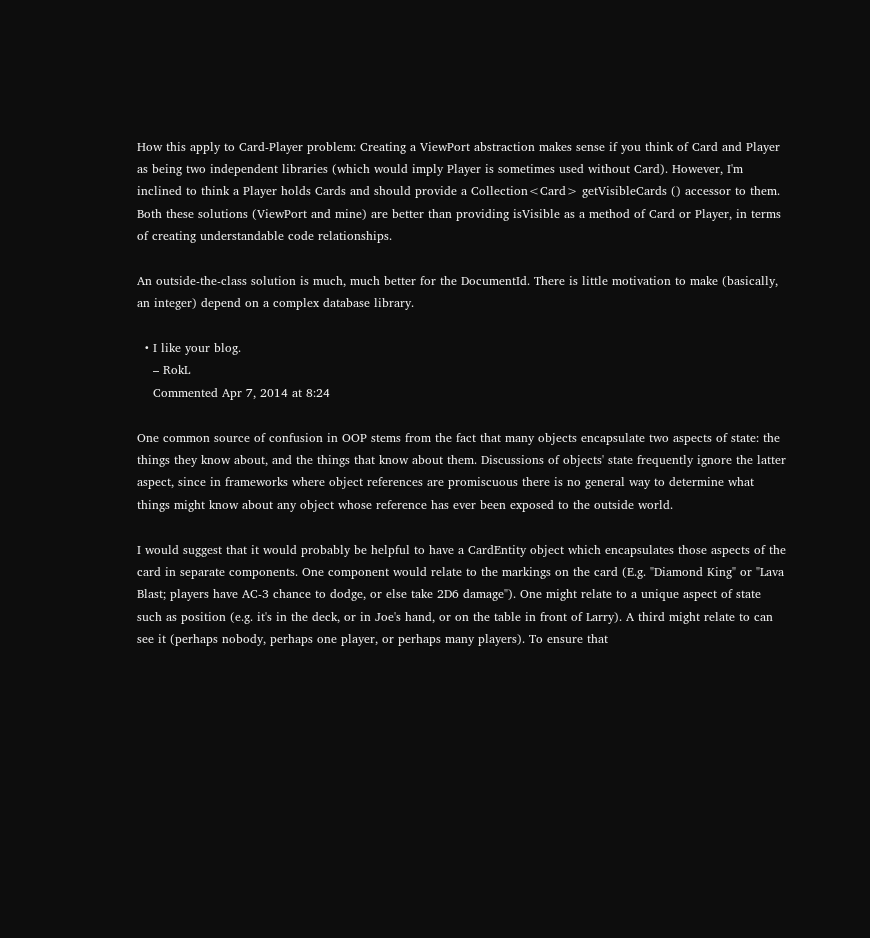How this apply to Card-Player problem: Creating a ViewPort abstraction makes sense if you think of Card and Player as being two independent libraries (which would imply Player is sometimes used without Card). However, I'm inclined to think a Player holds Cards and should provide a Collection<Card> getVisibleCards () accessor to them. Both these solutions (ViewPort and mine) are better than providing isVisible as a method of Card or Player, in terms of creating understandable code relationships.

An outside-the-class solution is much, much better for the DocumentId. There is little motivation to make (basically, an integer) depend on a complex database library.

  • I like your blog.
    – RokL
    Commented Apr 7, 2014 at 8:24

One common source of confusion in OOP stems from the fact that many objects encapsulate two aspects of state: the things they know about, and the things that know about them. Discussions of objects' state frequently ignore the latter aspect, since in frameworks where object references are promiscuous there is no general way to determine what things might know about any object whose reference has ever been exposed to the outside world.

I would suggest that it would probably be helpful to have a CardEntity object which encapsulates those aspects of the card in separate components. One component would relate to the markings on the card (E.g. "Diamond King" or "Lava Blast; players have AC-3 chance to dodge, or else take 2D6 damage"). One might relate to a unique aspect of state such as position (e.g. it's in the deck, or in Joe's hand, or on the table in front of Larry). A third might relate to can see it (perhaps nobody, perhaps one player, or perhaps many players). To ensure that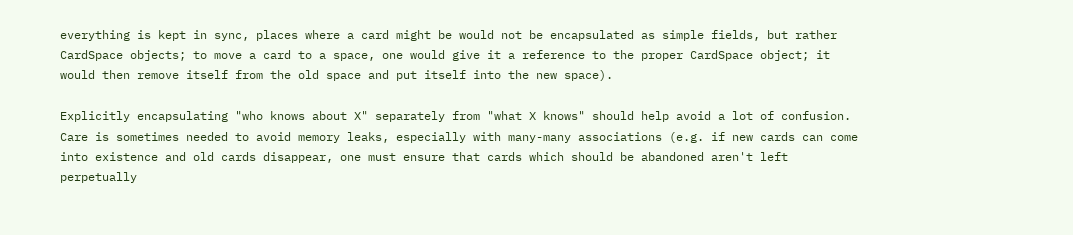everything is kept in sync, places where a card might be would not be encapsulated as simple fields, but rather CardSpace objects; to move a card to a space, one would give it a reference to the proper CardSpace object; it would then remove itself from the old space and put itself into the new space).

Explicitly encapsulating "who knows about X" separately from "what X knows" should help avoid a lot of confusion. Care is sometimes needed to avoid memory leaks, especially with many-many associations (e.g. if new cards can come into existence and old cards disappear, one must ensure that cards which should be abandoned aren't left perpetually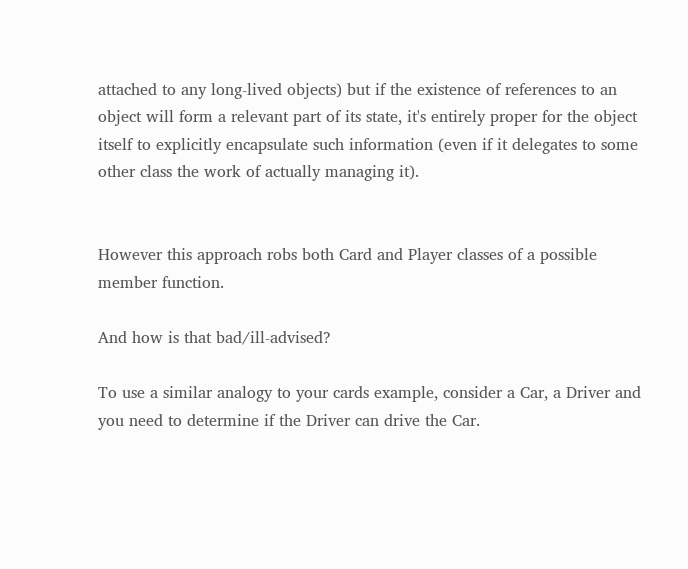attached to any long-lived objects) but if the existence of references to an object will form a relevant part of its state, it's entirely proper for the object itself to explicitly encapsulate such information (even if it delegates to some other class the work of actually managing it).


However this approach robs both Card and Player classes of a possible member function.

And how is that bad/ill-advised?

To use a similar analogy to your cards example, consider a Car, a Driver and you need to determine if the Driver can drive the Car.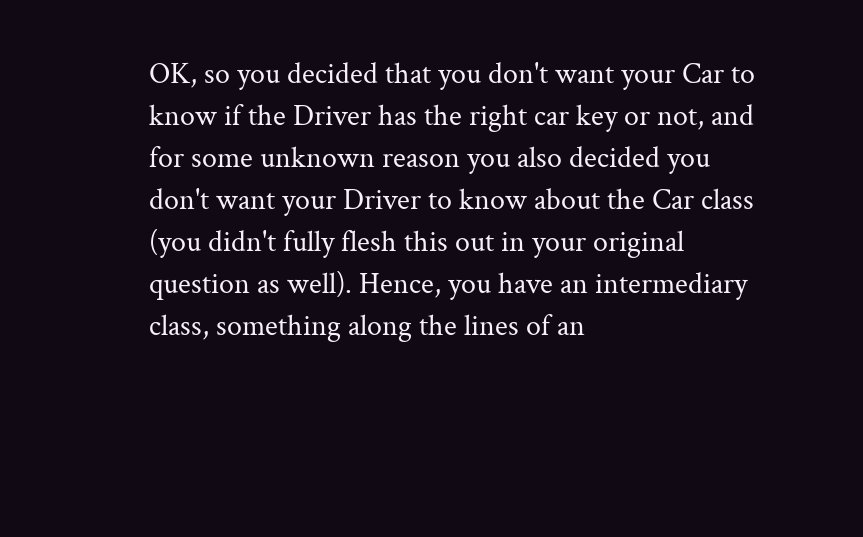OK, so you decided that you don't want your Car to know if the Driver has the right car key or not, and for some unknown reason you also decided you don't want your Driver to know about the Car class (you didn't fully flesh this out in your original question as well). Hence, you have an intermediary class, something along the lines of an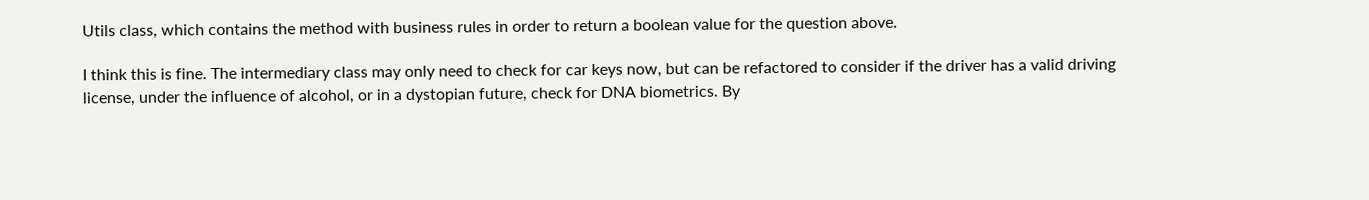Utils class, which contains the method with business rules in order to return a boolean value for the question above.

I think this is fine. The intermediary class may only need to check for car keys now, but can be refactored to consider if the driver has a valid driving license, under the influence of alcohol, or in a dystopian future, check for DNA biometrics. By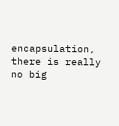encapsulation, there is really no big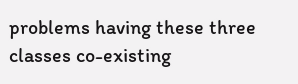problems having these three classes co-existing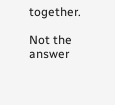together.

Not the answer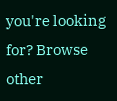you're looking for? Browse other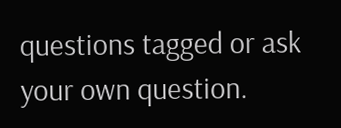questions tagged or ask your own question.